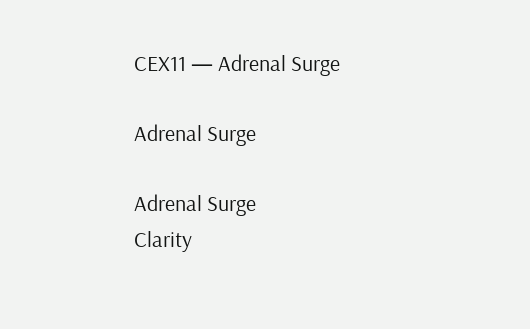CEX11 — Adrenal Surge

Adrenal Surge

Adrenal Surge
Clarity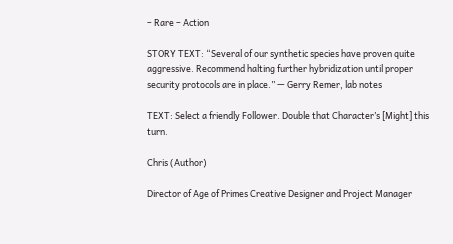– Rare – Action

STORY TEXT: “Several of our synthetic species have proven quite aggressive. Recommend halting further hybridization until proper security protocols are in place.” — Gerry Remer, lab notes

TEXT: Select a friendly Follower. Double that Character’s [Might] this turn.

Chris (Author)

Director of Age of Primes Creative Designer and Project Manager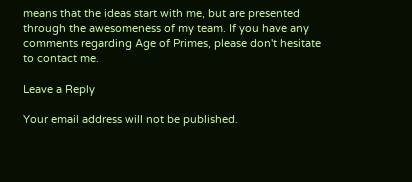means that the ideas start with me, but are presented through the awesomeness of my team. If you have any comments regarding Age of Primes, please don't hesitate to contact me.

Leave a Reply

Your email address will not be published.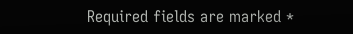Required fields are marked *